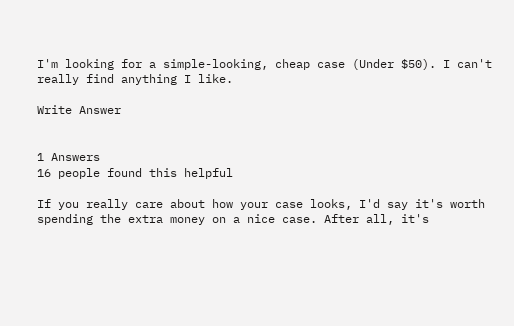I'm looking for a simple-looking, cheap case (Under $50). I can't really find anything I like.

Write Answer


1 Answers
16 people found this helpful

If you really care about how your case looks, I'd say it's worth spending the extra money on a nice case. After all, it's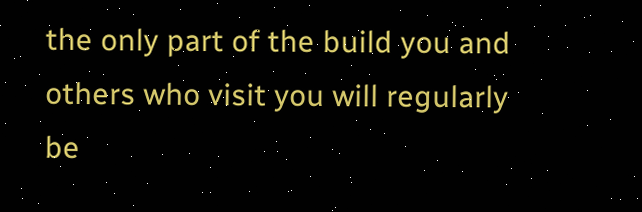the only part of the build you and others who visit you will regularly be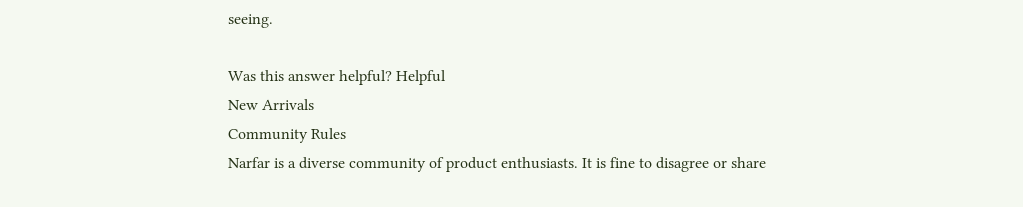seeing.

Was this answer helpful? Helpful
New Arrivals
Community Rules
Narfar is a diverse community of product enthusiasts. It is fine to disagree or share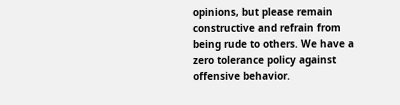opinions, but please remain constructive and refrain from being rude to others. We have a zero tolerance policy against offensive behavior.